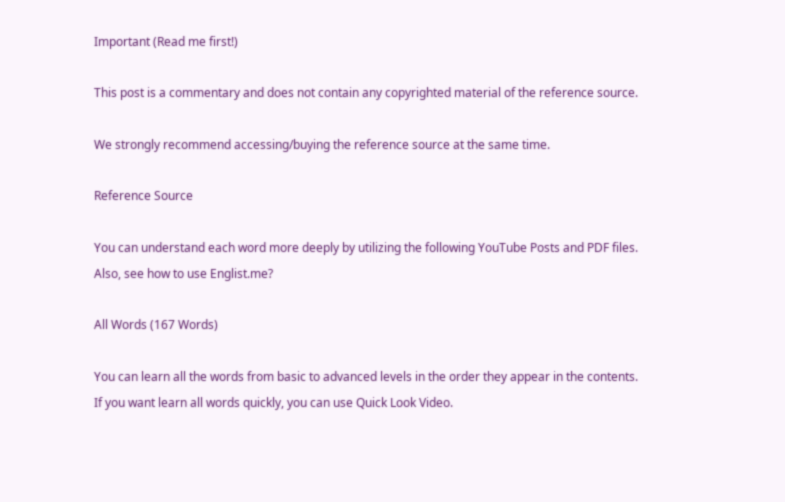Important (Read me first!)

This post is a commentary and does not contain any copyrighted material of the reference source.

We strongly recommend accessing/buying the reference source at the same time.

Reference Source

You can understand each word more deeply by utilizing the following YouTube Posts and PDF files.
Also, see how to use Englist.me?

All Words (167 Words)

You can learn all the words from basic to advanced levels in the order they appear in the contents.
If you want learn all words quickly, you can use Quick Look Video.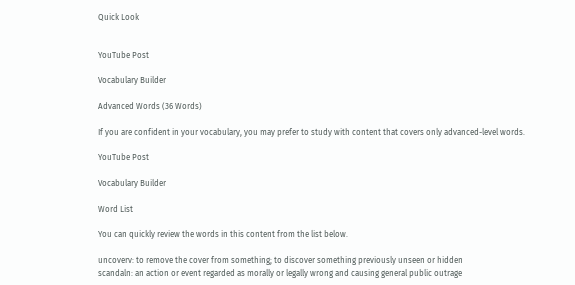Quick Look


YouTube Post

Vocabulary Builder

Advanced Words (36 Words)

If you are confident in your vocabulary, you may prefer to study with content that covers only advanced-level words.

YouTube Post

Vocabulary Builder

Word List

You can quickly review the words in this content from the list below.

uncoverv: to remove the cover from something; to discover something previously unseen or hidden
scandaln: an action or event regarded as morally or legally wrong and causing general public outrage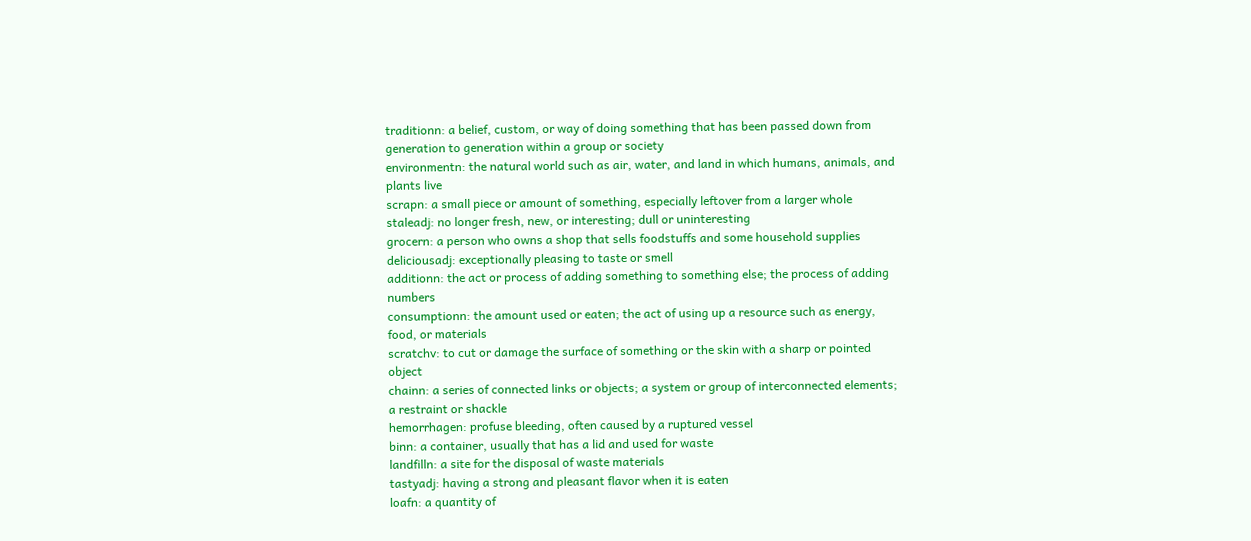traditionn: a belief, custom, or way of doing something that has been passed down from generation to generation within a group or society
environmentn: the natural world such as air, water, and land in which humans, animals, and plants live
scrapn: a small piece or amount of something, especially leftover from a larger whole
staleadj: no longer fresh, new, or interesting; dull or uninteresting
grocern: a person who owns a shop that sells foodstuffs and some household supplies
deliciousadj: exceptionally pleasing to taste or smell
additionn: the act or process of adding something to something else; the process of adding numbers
consumptionn: the amount used or eaten; the act of using up a resource such as energy, food, or materials
scratchv: to cut or damage the surface of something or the skin with a sharp or pointed object
chainn: a series of connected links or objects; a system or group of interconnected elements; a restraint or shackle
hemorrhagen: profuse bleeding, often caused by a ruptured vessel
binn: a container, usually that has a lid and used for waste
landfilln: a site for the disposal of waste materials
tastyadj: having a strong and pleasant flavor when it is eaten
loafn: a quantity of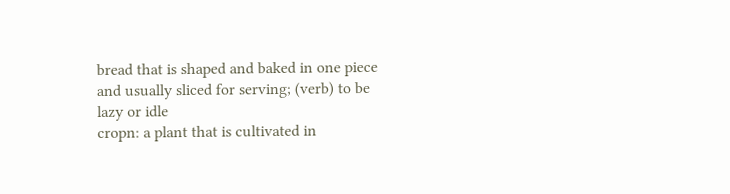bread that is shaped and baked in one piece and usually sliced for serving; (verb) to be lazy or idle
cropn: a plant that is cultivated in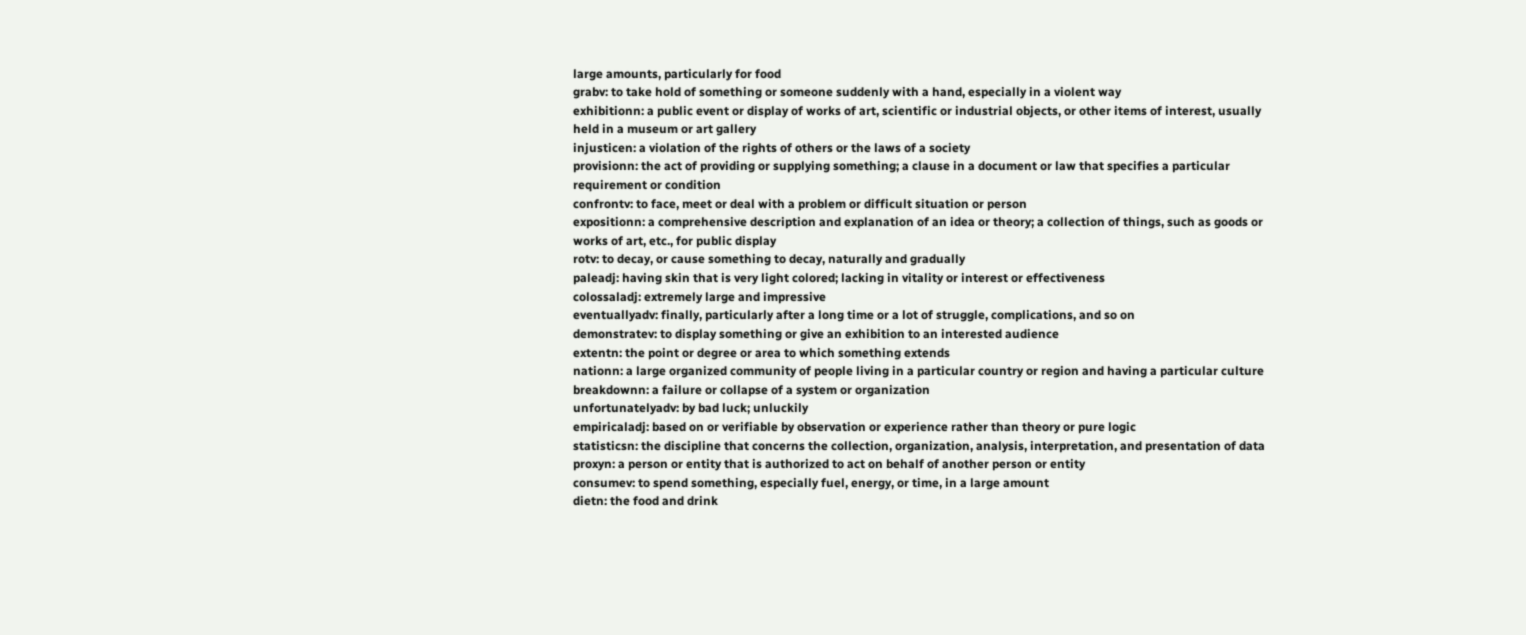large amounts, particularly for food
grabv: to take hold of something or someone suddenly with a hand, especially in a violent way
exhibitionn: a public event or display of works of art, scientific or industrial objects, or other items of interest, usually held in a museum or art gallery
injusticen: a violation of the rights of others or the laws of a society
provisionn: the act of providing or supplying something; a clause in a document or law that specifies a particular requirement or condition
confrontv: to face, meet or deal with a problem or difficult situation or person
expositionn: a comprehensive description and explanation of an idea or theory; a collection of things, such as goods or works of art, etc., for public display
rotv: to decay, or cause something to decay, naturally and gradually
paleadj: having skin that is very light colored; lacking in vitality or interest or effectiveness
colossaladj: extremely large and impressive
eventuallyadv: finally, particularly after a long time or a lot of struggle, complications, and so on
demonstratev: to display something or give an exhibition to an interested audience
extentn: the point or degree or area to which something extends
nationn: a large organized community of people living in a particular country or region and having a particular culture
breakdownn: a failure or collapse of a system or organization
unfortunatelyadv: by bad luck; unluckily
empiricaladj: based on or verifiable by observation or experience rather than theory or pure logic
statisticsn: the discipline that concerns the collection, organization, analysis, interpretation, and presentation of data
proxyn: a person or entity that is authorized to act on behalf of another person or entity
consumev: to spend something, especially fuel, energy, or time, in a large amount
dietn: the food and drink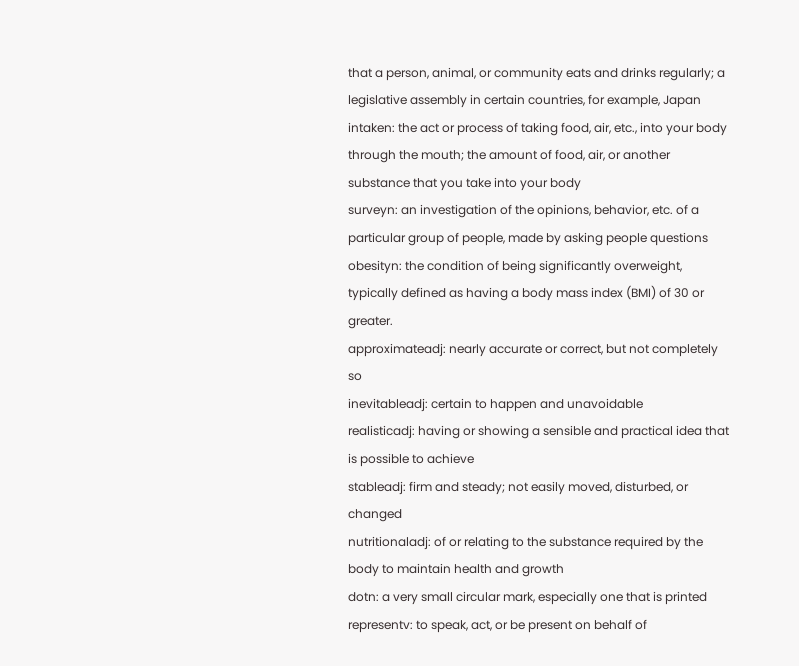that a person, animal, or community eats and drinks regularly; a legislative assembly in certain countries, for example, Japan
intaken: the act or process of taking food, air, etc., into your body through the mouth; the amount of food, air, or another substance that you take into your body
surveyn: an investigation of the opinions, behavior, etc. of a particular group of people, made by asking people questions
obesityn: the condition of being significantly overweight, typically defined as having a body mass index (BMI) of 30 or greater.
approximateadj: nearly accurate or correct, but not completely so
inevitableadj: certain to happen and unavoidable
realisticadj: having or showing a sensible and practical idea that is possible to achieve
stableadj: firm and steady; not easily moved, disturbed, or changed
nutritionaladj: of or relating to the substance required by the body to maintain health and growth
dotn: a very small circular mark, especially one that is printed
representv: to speak, act, or be present on behalf of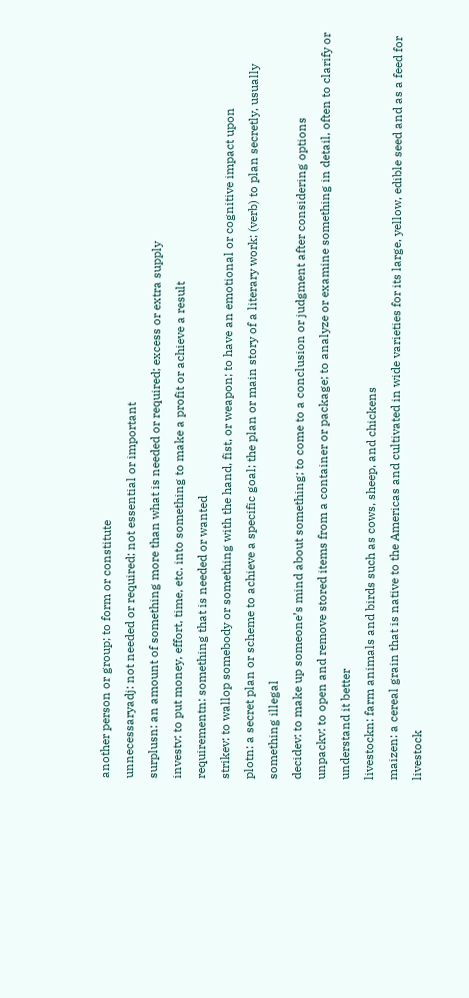another person or group; to form or constitute
unnecessaryadj: not needed or required; not essential or important
surplusn: an amount of something more than what is needed or required; excess or extra supply
investv: to put money, effort, time, etc. into something to make a profit or achieve a result
requirementn: something that is needed or wanted
strikev: to wallop somebody or something with the hand, fist, or weapon; to have an emotional or cognitive impact upon
plotn: a secret plan or scheme to achieve a specific goal; the plan or main story of a literary work; (verb) to plan secretly, usually something illegal
decidev: to make up someone’s mind about something; to come to a conclusion or judgment after considering options
unpackv: to open and remove stored items from a container or package; to analyze or examine something in detail, often to clarify or understand it better
livestockn: farm animals and birds such as cows, sheep, and chickens
maizen: a cereal grain that is native to the Americas and cultivated in wide varieties for its large, yellow, edible seed and as a feed for livestock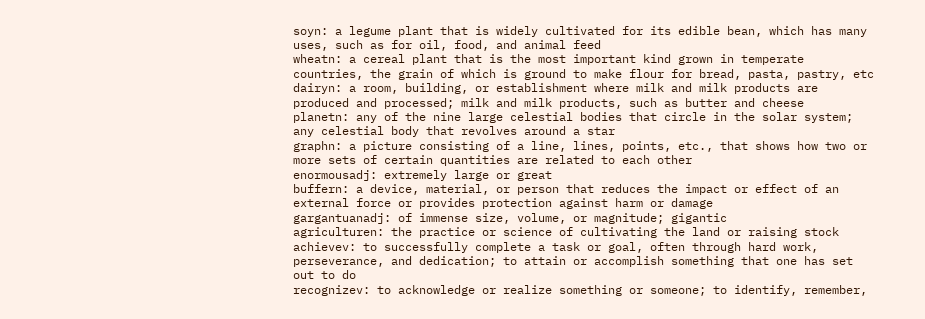soyn: a legume plant that is widely cultivated for its edible bean, which has many uses, such as for oil, food, and animal feed
wheatn: a cereal plant that is the most important kind grown in temperate countries, the grain of which is ground to make flour for bread, pasta, pastry, etc
dairyn: a room, building, or establishment where milk and milk products are produced and processed; milk and milk products, such as butter and cheese
planetn: any of the nine large celestial bodies that circle in the solar system; any celestial body that revolves around a star
graphn: a picture consisting of a line, lines, points, etc., that shows how two or more sets of certain quantities are related to each other
enormousadj: extremely large or great
buffern: a device, material, or person that reduces the impact or effect of an external force or provides protection against harm or damage
gargantuanadj: of immense size, volume, or magnitude; gigantic
agriculturen: the practice or science of cultivating the land or raising stock
achievev: to successfully complete a task or goal, often through hard work, perseverance, and dedication; to attain or accomplish something that one has set out to do
recognizev: to acknowledge or realize something or someone; to identify, remember,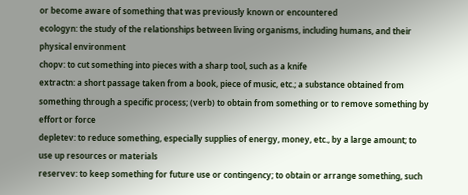or become aware of something that was previously known or encountered
ecologyn: the study of the relationships between living organisms, including humans, and their physical environment
chopv: to cut something into pieces with a sharp tool, such as a knife
extractn: a short passage taken from a book, piece of music, etc.; a substance obtained from something through a specific process; (verb) to obtain from something or to remove something by effort or force
depletev: to reduce something, especially supplies of energy, money, etc., by a large amount; to use up resources or materials
reservev: to keep something for future use or contingency; to obtain or arrange something, such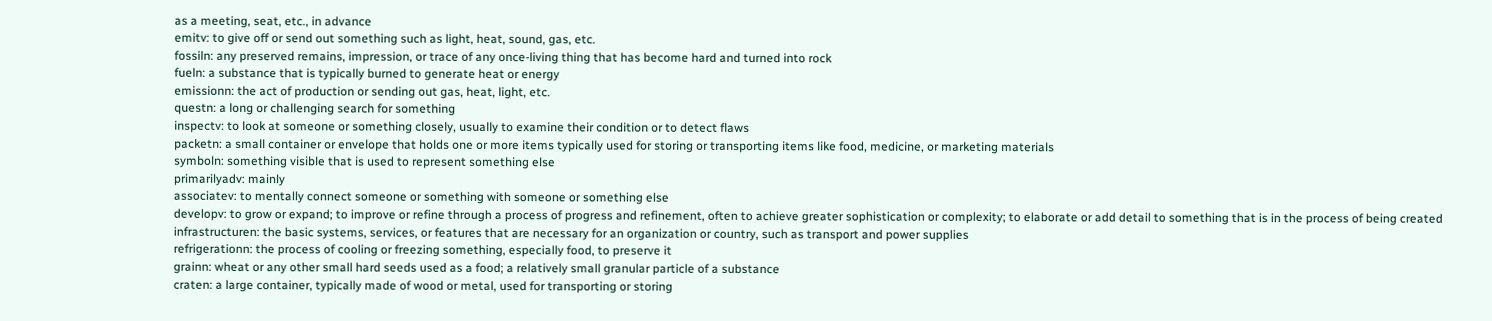as a meeting, seat, etc., in advance
emitv: to give off or send out something such as light, heat, sound, gas, etc.
fossiln: any preserved remains, impression, or trace of any once-living thing that has become hard and turned into rock
fueln: a substance that is typically burned to generate heat or energy
emissionn: the act of production or sending out gas, heat, light, etc.
questn: a long or challenging search for something
inspectv: to look at someone or something closely, usually to examine their condition or to detect flaws
packetn: a small container or envelope that holds one or more items typically used for storing or transporting items like food, medicine, or marketing materials
symboln: something visible that is used to represent something else
primarilyadv: mainly
associatev: to mentally connect someone or something with someone or something else
developv: to grow or expand; to improve or refine through a process of progress and refinement, often to achieve greater sophistication or complexity; to elaborate or add detail to something that is in the process of being created
infrastructuren: the basic systems, services, or features that are necessary for an organization or country, such as transport and power supplies
refrigerationn: the process of cooling or freezing something, especially food, to preserve it
grainn: wheat or any other small hard seeds used as a food; a relatively small granular particle of a substance
craten: a large container, typically made of wood or metal, used for transporting or storing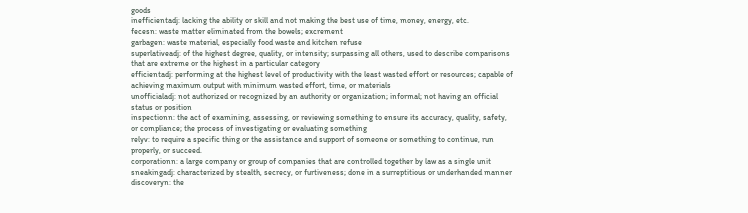goods
inefficientadj: lacking the ability or skill and not making the best use of time, money, energy, etc.
fecesn: waste matter eliminated from the bowels; excrement
garbagen: waste material, especially food waste and kitchen refuse
superlativeadj: of the highest degree, quality, or intensity; surpassing all others, used to describe comparisons that are extreme or the highest in a particular category
efficientadj: performing at the highest level of productivity with the least wasted effort or resources; capable of achieving maximum output with minimum wasted effort, time, or materials
unofficialadj: not authorized or recognized by an authority or organization; informal; not having an official status or position
inspectionn: the act of examining, assessing, or reviewing something to ensure its accuracy, quality, safety, or compliance; the process of investigating or evaluating something
relyv: to require a specific thing or the assistance and support of someone or something to continue, run properly, or succeed.
corporationn: a large company or group of companies that are controlled together by law as a single unit
sneakingadj: characterized by stealth, secrecy, or furtiveness; done in a surreptitious or underhanded manner
discoveryn: the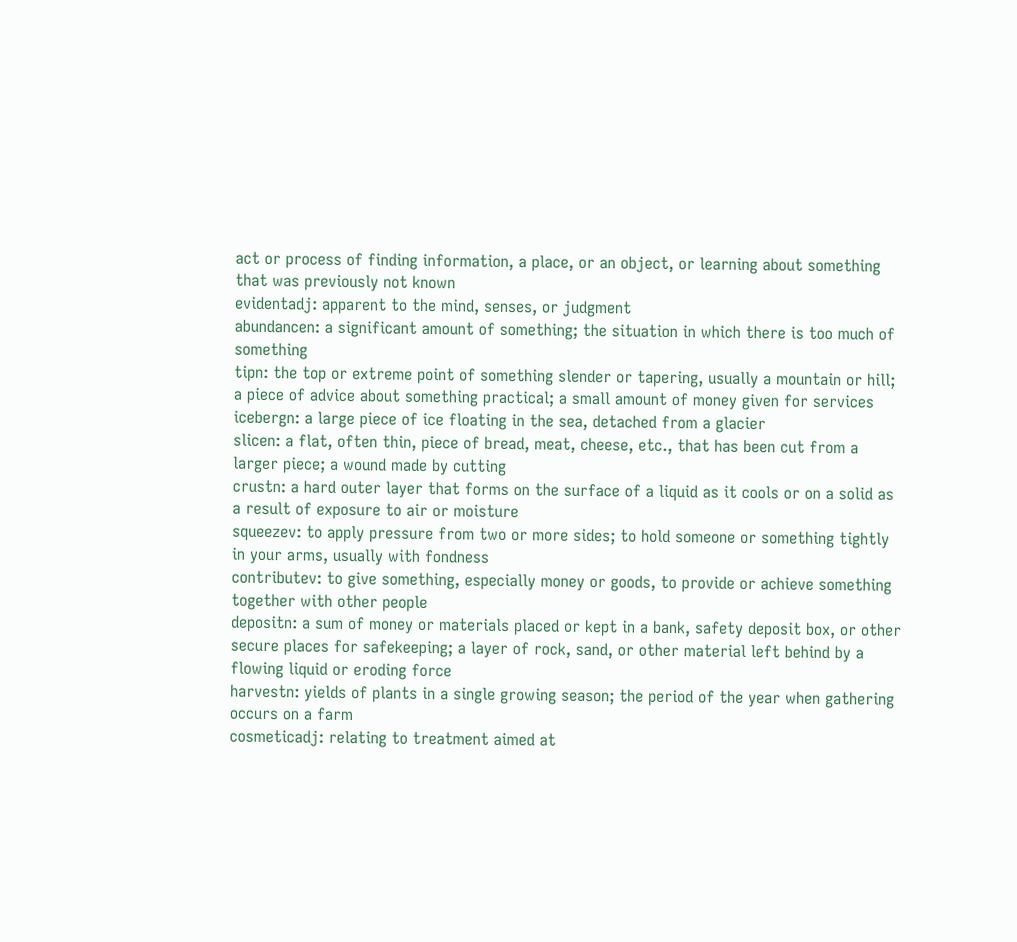act or process of finding information, a place, or an object, or learning about something that was previously not known
evidentadj: apparent to the mind, senses, or judgment
abundancen: a significant amount of something; the situation in which there is too much of something
tipn: the top or extreme point of something slender or tapering, usually a mountain or hill; a piece of advice about something practical; a small amount of money given for services
icebergn: a large piece of ice floating in the sea, detached from a glacier
slicen: a flat, often thin, piece of bread, meat, cheese, etc., that has been cut from a larger piece; a wound made by cutting
crustn: a hard outer layer that forms on the surface of a liquid as it cools or on a solid as a result of exposure to air or moisture
squeezev: to apply pressure from two or more sides; to hold someone or something tightly in your arms, usually with fondness
contributev: to give something, especially money or goods, to provide or achieve something together with other people
depositn: a sum of money or materials placed or kept in a bank, safety deposit box, or other secure places for safekeeping; a layer of rock, sand, or other material left behind by a flowing liquid or eroding force
harvestn: yields of plants in a single growing season; the period of the year when gathering occurs on a farm
cosmeticadj: relating to treatment aimed at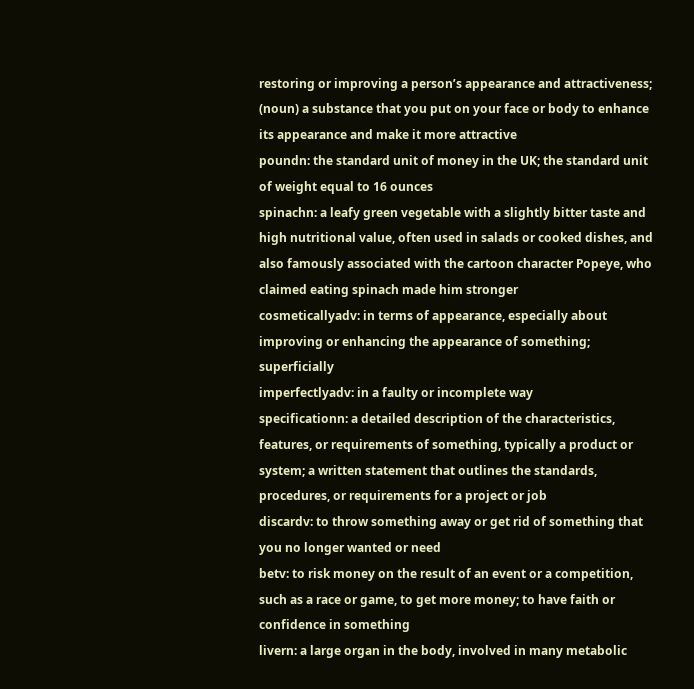restoring or improving a person’s appearance and attractiveness; (noun) a substance that you put on your face or body to enhance its appearance and make it more attractive
poundn: the standard unit of money in the UK; the standard unit of weight equal to 16 ounces
spinachn: a leafy green vegetable with a slightly bitter taste and high nutritional value, often used in salads or cooked dishes, and also famously associated with the cartoon character Popeye, who claimed eating spinach made him stronger
cosmeticallyadv: in terms of appearance, especially about improving or enhancing the appearance of something; superficially
imperfectlyadv: in a faulty or incomplete way
specificationn: a detailed description of the characteristics, features, or requirements of something, typically a product or system; a written statement that outlines the standards, procedures, or requirements for a project or job
discardv: to throw something away or get rid of something that you no longer wanted or need
betv: to risk money on the result of an event or a competition, such as a race or game, to get more money; to have faith or confidence in something
livern: a large organ in the body, involved in many metabolic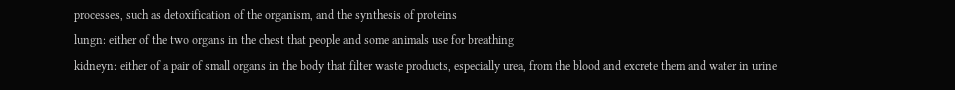processes, such as detoxification of the organism, and the synthesis of proteins
lungn: either of the two organs in the chest that people and some animals use for breathing
kidneyn: either of a pair of small organs in the body that filter waste products, especially urea, from the blood and excrete them and water in urine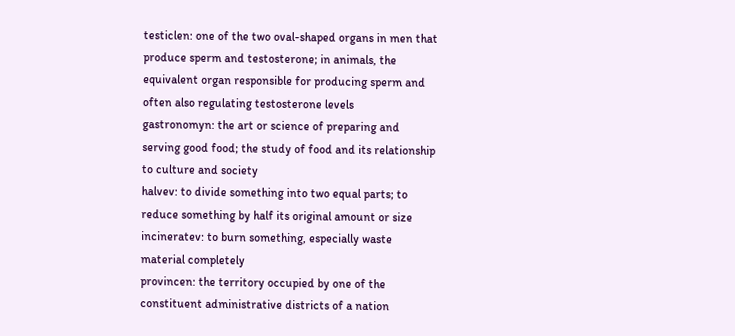testiclen: one of the two oval-shaped organs in men that produce sperm and testosterone; in animals, the equivalent organ responsible for producing sperm and often also regulating testosterone levels
gastronomyn: the art or science of preparing and serving good food; the study of food and its relationship to culture and society
halvev: to divide something into two equal parts; to reduce something by half its original amount or size
incineratev: to burn something, especially waste material completely
provincen: the territory occupied by one of the constituent administrative districts of a nation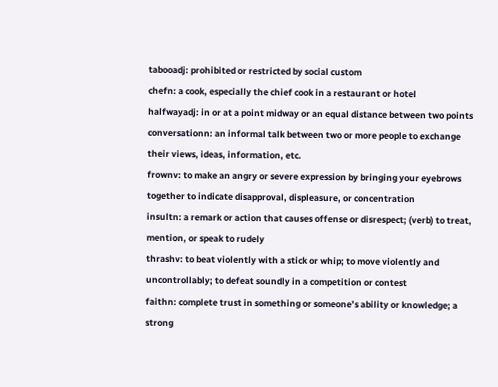tabooadj: prohibited or restricted by social custom
chefn: a cook, especially the chief cook in a restaurant or hotel
halfwayadj: in or at a point midway or an equal distance between two points
conversationn: an informal talk between two or more people to exchange their views, ideas, information, etc.
frownv: to make an angry or severe expression by bringing your eyebrows together to indicate disapproval, displeasure, or concentration
insultn: a remark or action that causes offense or disrespect; (verb) to treat, mention, or speak to rudely
thrashv: to beat violently with a stick or whip; to move violently and uncontrollably; to defeat soundly in a competition or contest
faithn: complete trust in something or someone’s ability or knowledge; a strong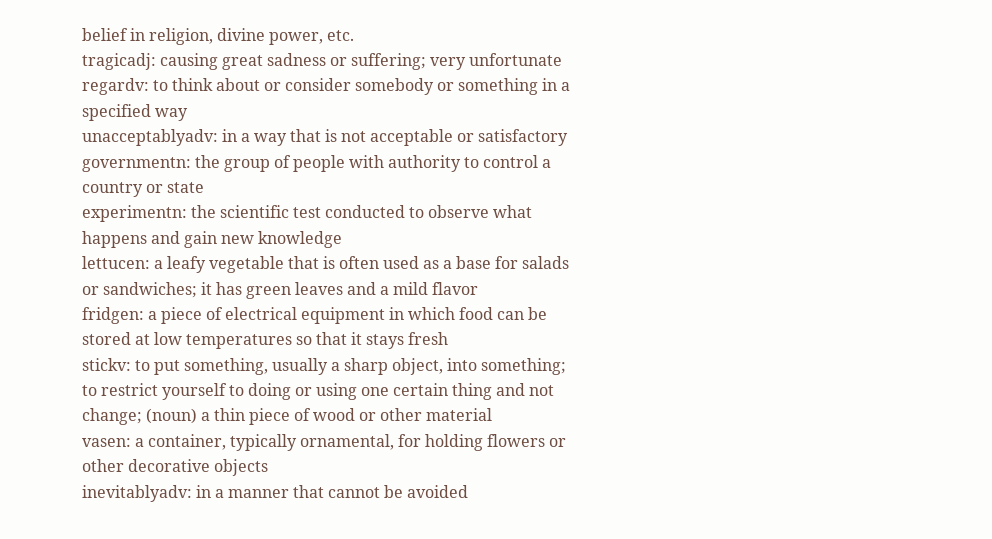belief in religion, divine power, etc.
tragicadj: causing great sadness or suffering; very unfortunate
regardv: to think about or consider somebody or something in a specified way
unacceptablyadv: in a way that is not acceptable or satisfactory
governmentn: the group of people with authority to control a country or state
experimentn: the scientific test conducted to observe what happens and gain new knowledge
lettucen: a leafy vegetable that is often used as a base for salads or sandwiches; it has green leaves and a mild flavor
fridgen: a piece of electrical equipment in which food can be stored at low temperatures so that it stays fresh
stickv: to put something, usually a sharp object, into something; to restrict yourself to doing or using one certain thing and not change; (noun) a thin piece of wood or other material
vasen: a container, typically ornamental, for holding flowers or other decorative objects
inevitablyadv: in a manner that cannot be avoided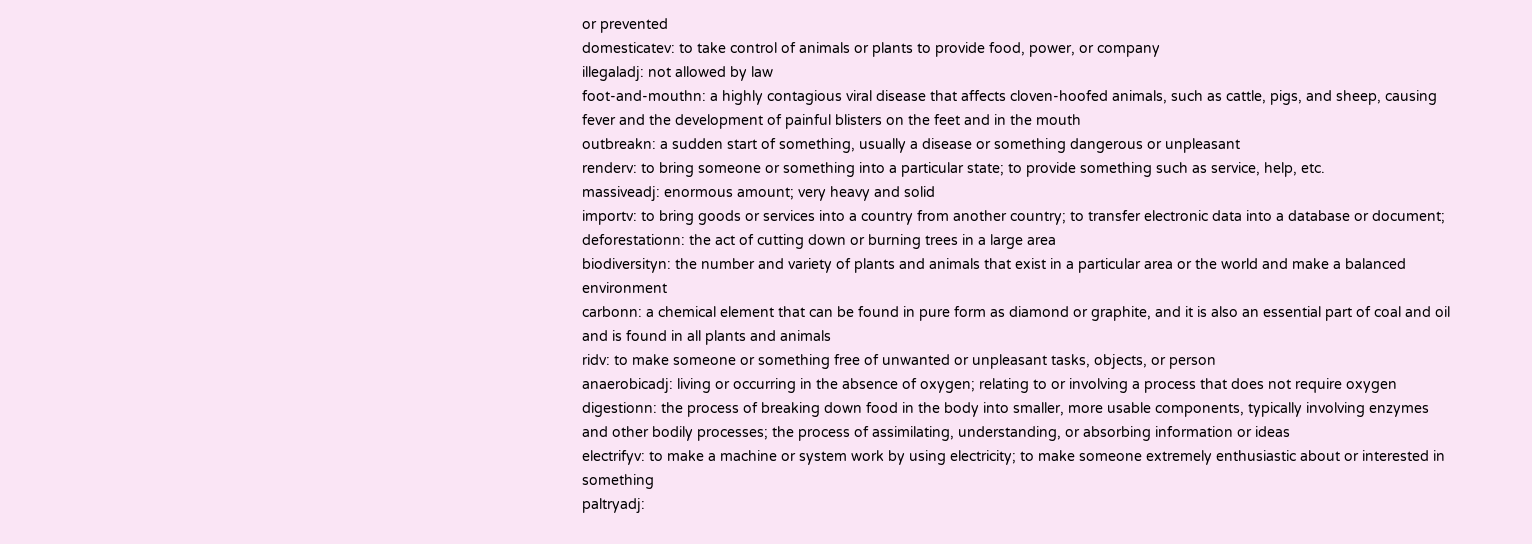or prevented
domesticatev: to take control of animals or plants to provide food, power, or company
illegaladj: not allowed by law
foot-and-mouthn: a highly contagious viral disease that affects cloven-hoofed animals, such as cattle, pigs, and sheep, causing fever and the development of painful blisters on the feet and in the mouth
outbreakn: a sudden start of something, usually a disease or something dangerous or unpleasant
renderv: to bring someone or something into a particular state; to provide something such as service, help, etc.
massiveadj: enormous amount; very heavy and solid
importv: to bring goods or services into a country from another country; to transfer electronic data into a database or document;
deforestationn: the act of cutting down or burning trees in a large area
biodiversityn: the number and variety of plants and animals that exist in a particular area or the world and make a balanced environment
carbonn: a chemical element that can be found in pure form as diamond or graphite, and it is also an essential part of coal and oil and is found in all plants and animals
ridv: to make someone or something free of unwanted or unpleasant tasks, objects, or person
anaerobicadj: living or occurring in the absence of oxygen; relating to or involving a process that does not require oxygen
digestionn: the process of breaking down food in the body into smaller, more usable components, typically involving enzymes and other bodily processes; the process of assimilating, understanding, or absorbing information or ideas
electrifyv: to make a machine or system work by using electricity; to make someone extremely enthusiastic about or interested in something
paltryadj: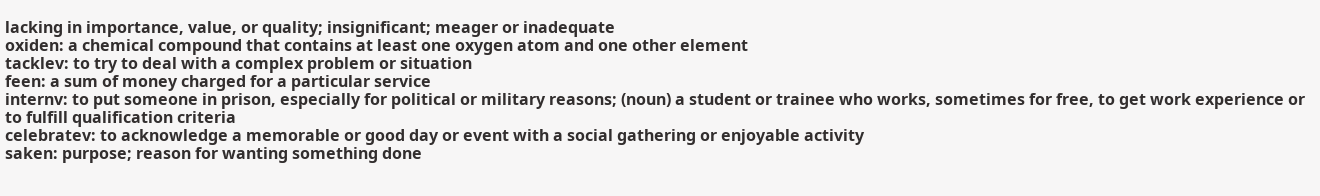lacking in importance, value, or quality; insignificant; meager or inadequate
oxiden: a chemical compound that contains at least one oxygen atom and one other element
tacklev: to try to deal with a complex problem or situation
feen: a sum of money charged for a particular service
internv: to put someone in prison, especially for political or military reasons; (noun) a student or trainee who works, sometimes for free, to get work experience or to fulfill qualification criteria
celebratev: to acknowledge a memorable or good day or event with a social gathering or enjoyable activity
saken: purpose; reason for wanting something done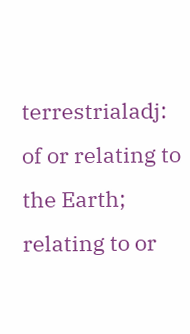terrestrialadj: of or relating to the Earth; relating to or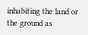inhabiting the land or the ground as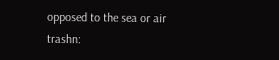opposed to the sea or air
trashn: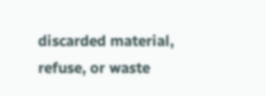discarded material, refuse, or waste